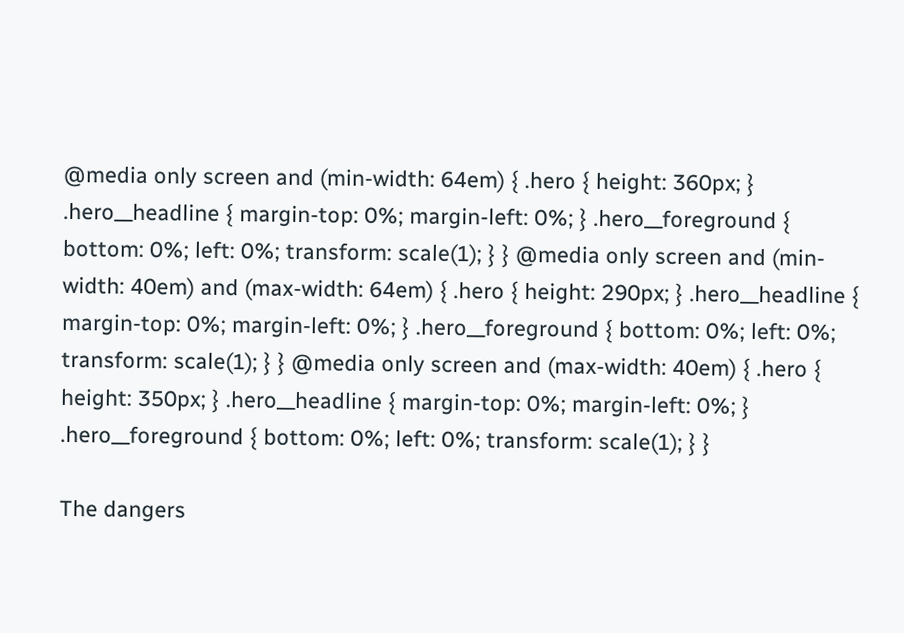@media only screen and (min-width: 64em) { .hero { height: 360px; } .hero__headline { margin-top: 0%; margin-left: 0%; } .hero__foreground { bottom: 0%; left: 0%; transform: scale(1); } } @media only screen and (min-width: 40em) and (max-width: 64em) { .hero { height: 290px; } .hero__headline { margin-top: 0%; margin-left: 0%; } .hero__foreground { bottom: 0%; left: 0%; transform: scale(1); } } @media only screen and (max-width: 40em) { .hero { height: 350px; } .hero__headline { margin-top: 0%; margin-left: 0%; } .hero__foreground { bottom: 0%; left: 0%; transform: scale(1); } }

The dangers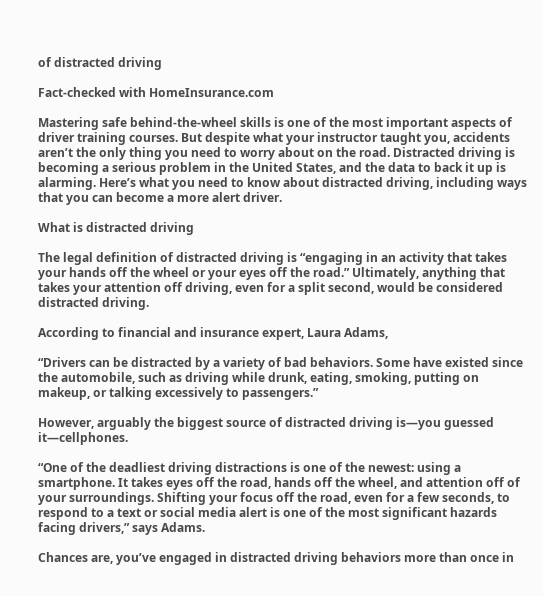of distracted driving

Fact-checked with HomeInsurance.com

Mastering safe behind-the-wheel skills is one of the most important aspects of driver training courses. But despite what your instructor taught you, accidents aren’t the only thing you need to worry about on the road. Distracted driving is becoming a serious problem in the United States, and the data to back it up is alarming. Here’s what you need to know about distracted driving, including ways that you can become a more alert driver.

What is distracted driving

The legal definition of distracted driving is “engaging in an activity that takes your hands off the wheel or your eyes off the road.” Ultimately, anything that takes your attention off driving, even for a split second, would be considered distracted driving.

According to financial and insurance expert, Laura Adams,

“Drivers can be distracted by a variety of bad behaviors. Some have existed since the automobile, such as driving while drunk, eating, smoking, putting on makeup, or talking excessively to passengers.”

However, arguably the biggest source of distracted driving is—you guessed it—cellphones.

“One of the deadliest driving distractions is one of the newest: using a smartphone. It takes eyes off the road, hands off the wheel, and attention off of your surroundings. Shifting your focus off the road, even for a few seconds, to respond to a text or social media alert is one of the most significant hazards facing drivers,” says Adams.

Chances are, you’ve engaged in distracted driving behaviors more than once in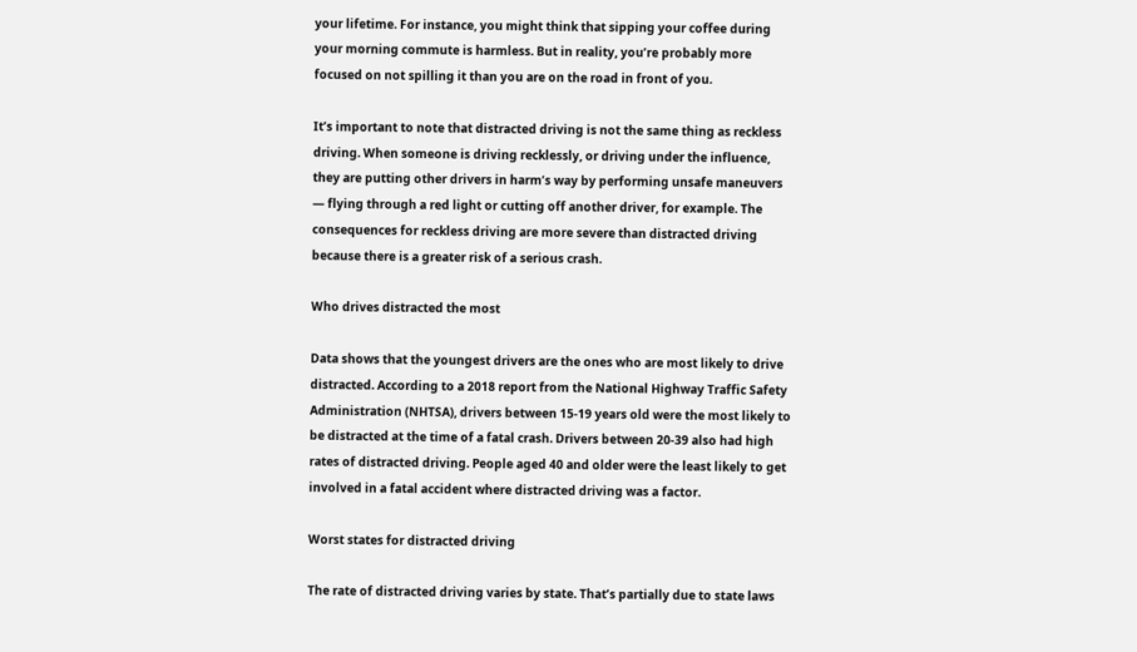your lifetime. For instance, you might think that sipping your coffee during your morning commute is harmless. But in reality, you’re probably more focused on not spilling it than you are on the road in front of you.

It’s important to note that distracted driving is not the same thing as reckless driving. When someone is driving recklessly, or driving under the influence, they are putting other drivers in harm’s way by performing unsafe maneuvers — flying through a red light or cutting off another driver, for example. The consequences for reckless driving are more severe than distracted driving because there is a greater risk of a serious crash.

Who drives distracted the most

Data shows that the youngest drivers are the ones who are most likely to drive distracted. According to a 2018 report from the National Highway Traffic Safety Administration (NHTSA), drivers between 15-19 years old were the most likely to be distracted at the time of a fatal crash. Drivers between 20-39 also had high rates of distracted driving. People aged 40 and older were the least likely to get involved in a fatal accident where distracted driving was a factor.

Worst states for distracted driving

The rate of distracted driving varies by state. That’s partially due to state laws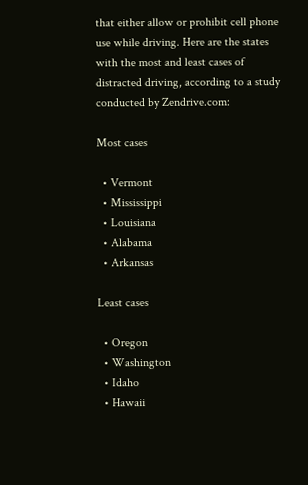that either allow or prohibit cell phone use while driving. Here are the states with the most and least cases of distracted driving, according to a study conducted by Zendrive.com:

Most cases

  • Vermont
  • Mississippi
  • Louisiana
  • Alabama
  • Arkansas

Least cases

  • Oregon
  • Washington
  • Idaho
  • Hawaii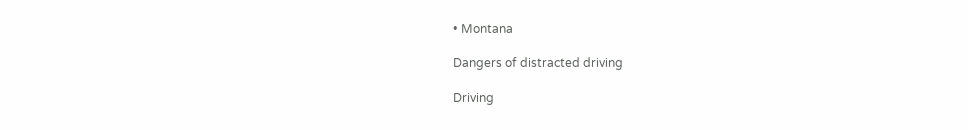• Montana

Dangers of distracted driving

Driving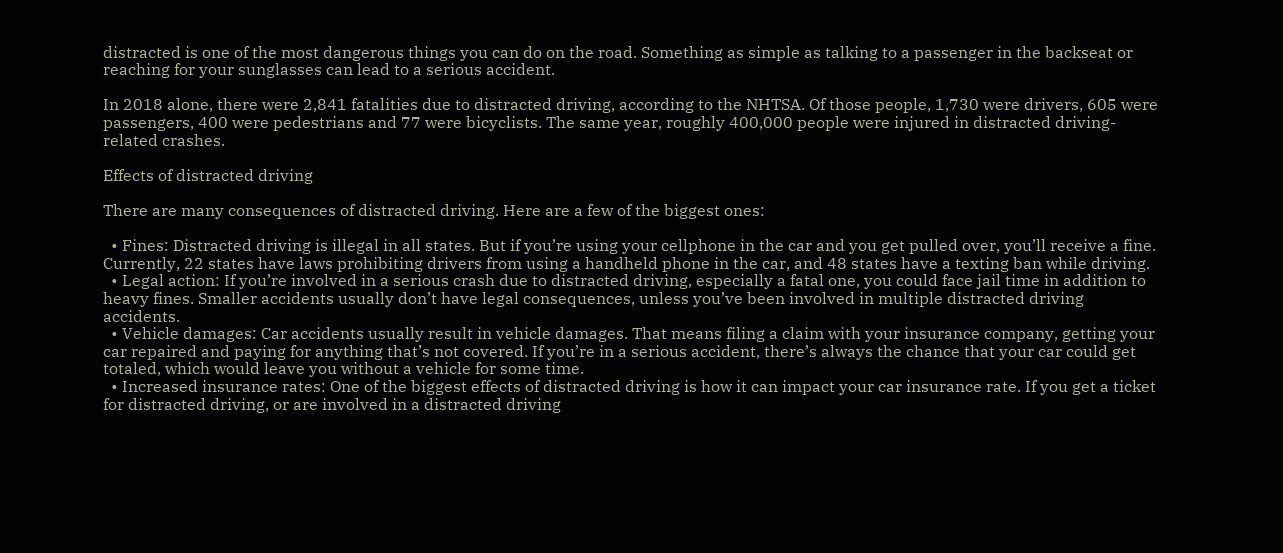distracted is one of the most dangerous things you can do on the road. Something as simple as talking to a passenger in the backseat or reaching for your sunglasses can lead to a serious accident.

In 2018 alone, there were 2,841 fatalities due to distracted driving, according to the NHTSA. Of those people, 1,730 were drivers, 605 were passengers, 400 were pedestrians and 77 were bicyclists. The same year, roughly 400,000 people were injured in distracted driving-related crashes.

Effects of distracted driving

There are many consequences of distracted driving. Here are a few of the biggest ones:

  • Fines: Distracted driving is illegal in all states. But if you’re using your cellphone in the car and you get pulled over, you’ll receive a fine. Currently, 22 states have laws prohibiting drivers from using a handheld phone in the car, and 48 states have a texting ban while driving.
  • Legal action: If you’re involved in a serious crash due to distracted driving, especially a fatal one, you could face jail time in addition to heavy fines. Smaller accidents usually don’t have legal consequences, unless you’ve been involved in multiple distracted driving accidents.
  • Vehicle damages: Car accidents usually result in vehicle damages. That means filing a claim with your insurance company, getting your car repaired and paying for anything that’s not covered. If you’re in a serious accident, there’s always the chance that your car could get totaled, which would leave you without a vehicle for some time.
  • Increased insurance rates: One of the biggest effects of distracted driving is how it can impact your car insurance rate. If you get a ticket for distracted driving, or are involved in a distracted driving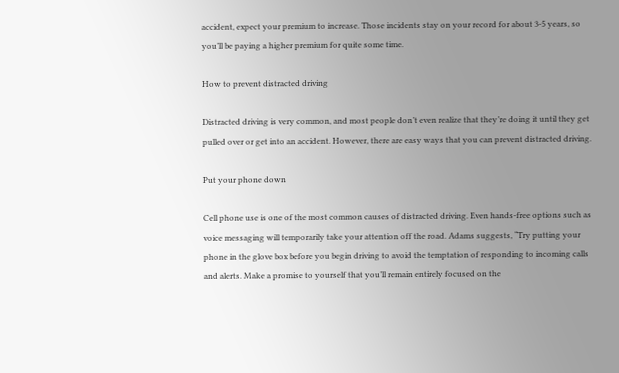accident, expect your premium to increase. Those incidents stay on your record for about 3-5 years, so you’ll be paying a higher premium for quite some time.

How to prevent distracted driving

Distracted driving is very common, and most people don’t even realize that they’re doing it until they get pulled over or get into an accident. However, there are easy ways that you can prevent distracted driving.

Put your phone down

Cell phone use is one of the most common causes of distracted driving. Even hands-free options such as voice messaging will temporarily take your attention off the road. Adams suggests, “Try putting your phone in the glove box before you begin driving to avoid the temptation of responding to incoming calls and alerts. Make a promise to yourself that you’ll remain entirely focused on the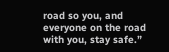road so you, and everyone on the road with you, stay safe.”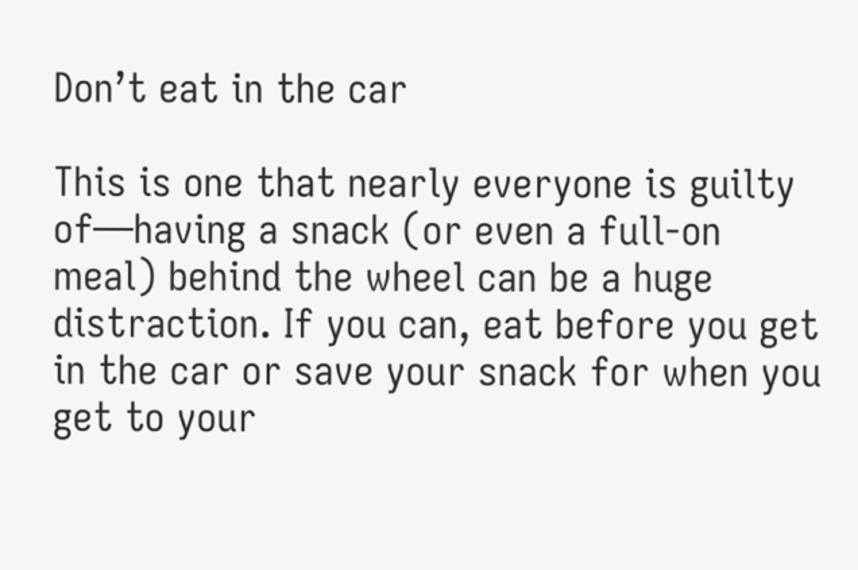Don’t eat in the car

This is one that nearly everyone is guilty of—having a snack (or even a full-on meal) behind the wheel can be a huge distraction. If you can, eat before you get in the car or save your snack for when you get to your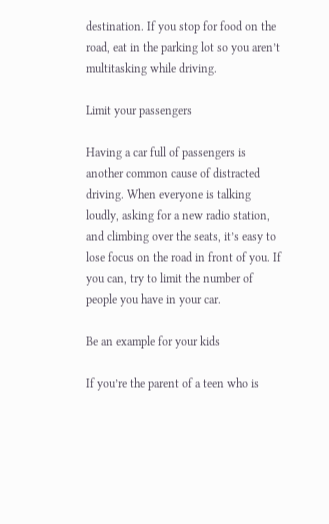destination. If you stop for food on the road, eat in the parking lot so you aren’t multitasking while driving.

Limit your passengers

Having a car full of passengers is another common cause of distracted driving. When everyone is talking loudly, asking for a new radio station, and climbing over the seats, it’s easy to lose focus on the road in front of you. If you can, try to limit the number of people you have in your car.

Be an example for your kids

If you’re the parent of a teen who is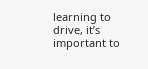learning to drive, it’s important to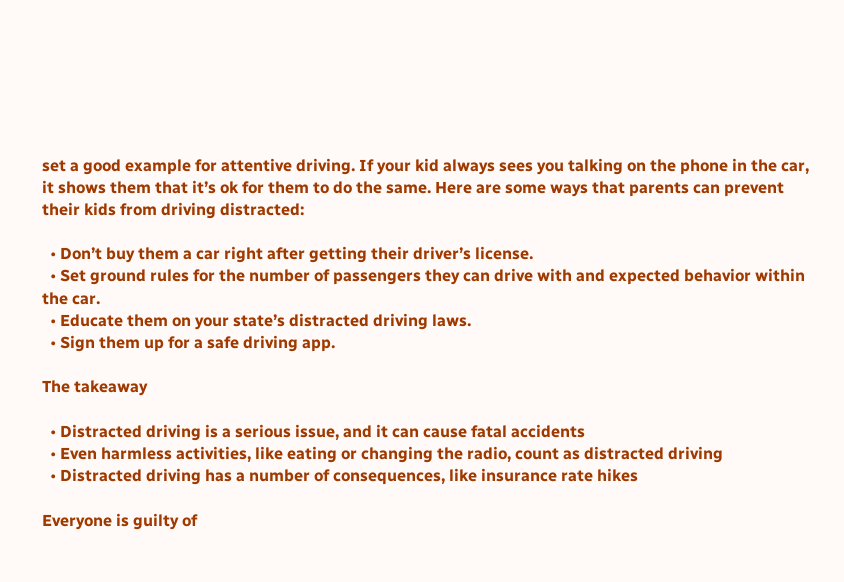set a good example for attentive driving. If your kid always sees you talking on the phone in the car, it shows them that it’s ok for them to do the same. Here are some ways that parents can prevent their kids from driving distracted:

  • Don’t buy them a car right after getting their driver’s license.
  • Set ground rules for the number of passengers they can drive with and expected behavior within the car.
  • Educate them on your state’s distracted driving laws.
  • Sign them up for a safe driving app.

The takeaway

  • Distracted driving is a serious issue, and it can cause fatal accidents
  • Even harmless activities, like eating or changing the radio, count as distracted driving
  • Distracted driving has a number of consequences, like insurance rate hikes

Everyone is guilty of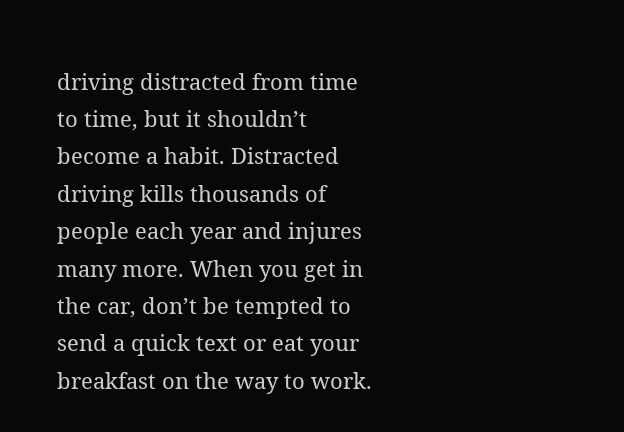driving distracted from time to time, but it shouldn’t become a habit. Distracted driving kills thousands of people each year and injures many more. When you get in the car, don’t be tempted to send a quick text or eat your breakfast on the way to work.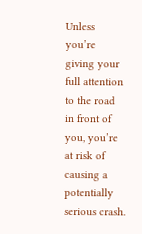Unless you’re giving your full attention to the road in front of you, you’re at risk of causing a potentially serious crash.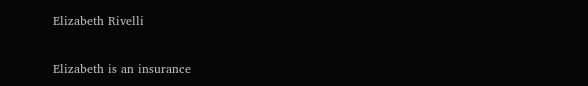Elizabeth Rivelli

Elizabeth is an insurance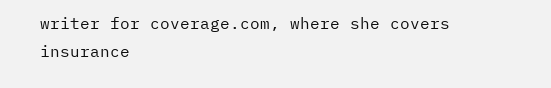writer for coverage.com, where she covers insurance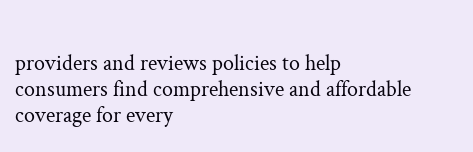providers and reviews policies to help consumers find comprehensive and affordable coverage for every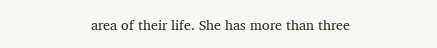area of their life. She has more than three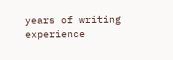years of writing experience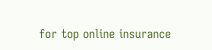for top online insurance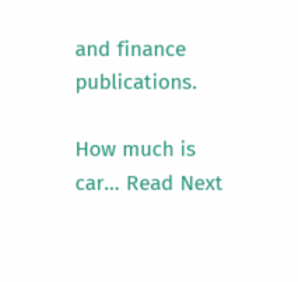and finance publications.

How much is car… Read Next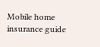Mobile home insurance guide